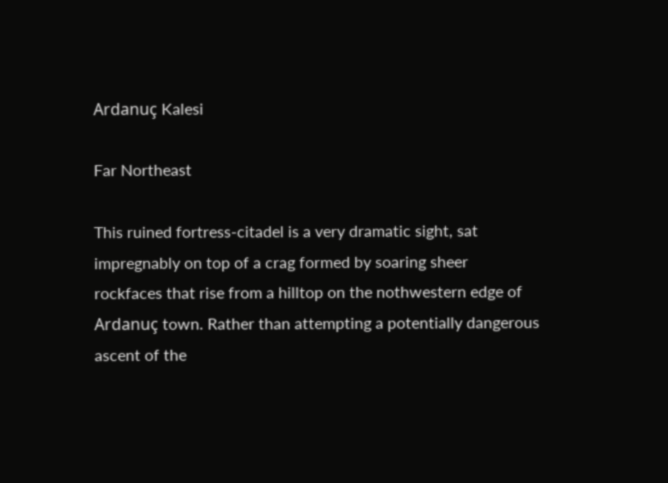Ardanuç Kalesi

Far Northeast

This ruined fortress-citadel is a very dramatic sight, sat impregnably on top of a crag formed by soaring sheer rockfaces that rise from a hilltop on the nothwestern edge of Ardanuç town. Rather than attempting a potentially dangerous ascent of the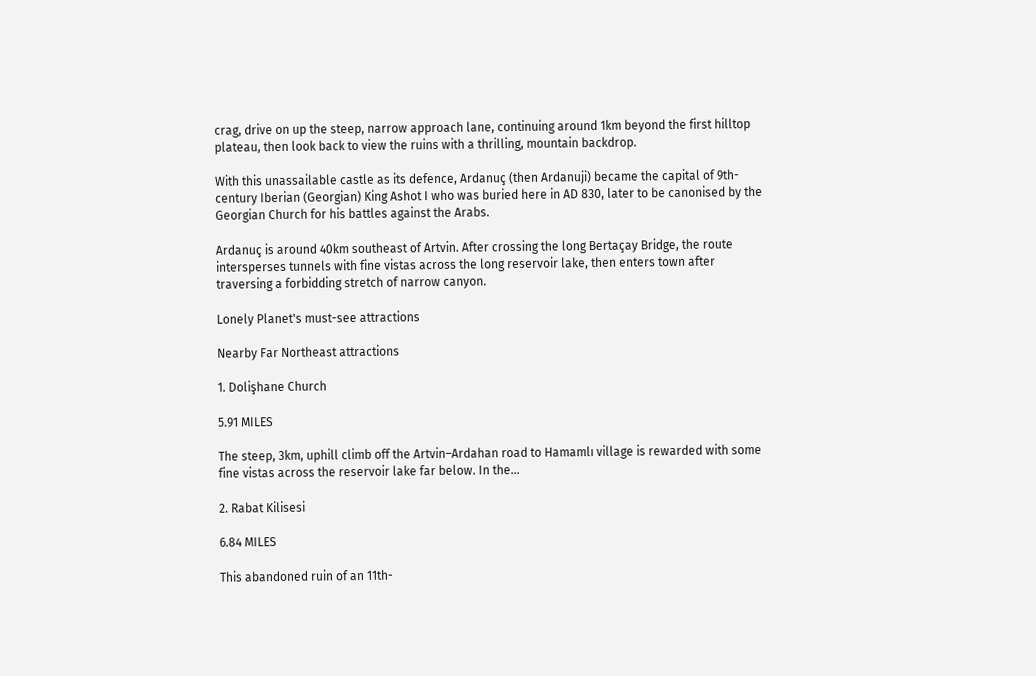crag, drive on up the steep, narrow approach lane, continuing around 1km beyond the first hilltop plateau, then look back to view the ruins with a thrilling, mountain backdrop.

With this unassailable castle as its defence, Ardanuç (then Ardanuji) became the capital of 9th-century Iberian (Georgian) King Ashot I who was buried here in AD 830, later to be canonised by the Georgian Church for his battles against the Arabs.

Ardanuç is around 40km southeast of Artvin. After crossing the long Bertaçay Bridge, the route intersperses tunnels with fine vistas across the long reservoir lake, then enters town after traversing a forbidding stretch of narrow canyon.

Lonely Planet's must-see attractions

Nearby Far Northeast attractions

1. Dolişhane Church

5.91 MILES

The steep, 3km, uphill climb off the Artvin–Ardahan road to Hamamlı village is rewarded with some fine vistas across the reservoir lake far below. In the…

2. Rabat Kilisesi

6.84 MILES

This abandoned ruin of an 11th-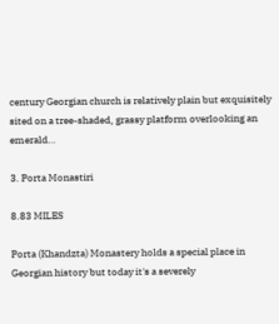century Georgian church is relatively plain but exquisitely sited on a tree-shaded, grassy platform overlooking an emerald…

3. Porta Monastiri

8.83 MILES

Porta (Khandzta) Monastery holds a special place in Georgian history but today it's a severely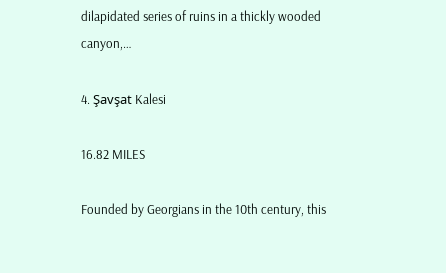dilapidated series of ruins in a thickly wooded canyon,…

4. Şavşat Kalesi

16.82 MILES

Founded by Georgians in the 10th century, this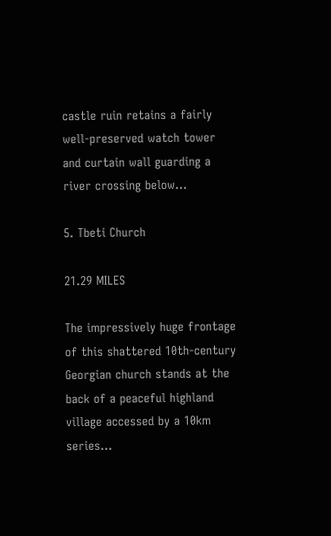castle ruin retains a fairly well-preserved watch tower and curtain wall guarding a river crossing below…

5. Tbeti Church

21.29 MILES

The impressively huge frontage of this shattered 10th-century Georgian church stands at the back of a peaceful highland village accessed by a 10km series…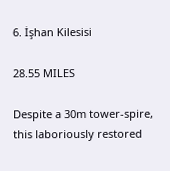6. İşhan Kilesisi

28.55 MILES

Despite a 30m tower-spire, this laboriously restored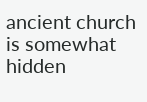ancient church is somewhat hidden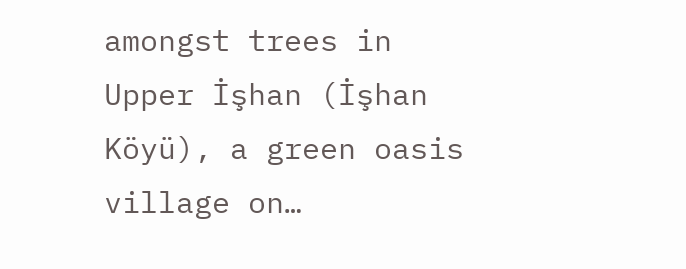amongst trees in Upper İşhan (İşhan Köyü), a green oasis village on…